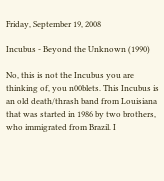Friday, September 19, 2008

Incubus - Beyond the Unknown (1990)

No, this is not the Incubus you are thinking of, you n00blets. This Incubus is an old death/thrash band from Louisiana that was started in 1986 by two brothers, who immigrated from Brazil. I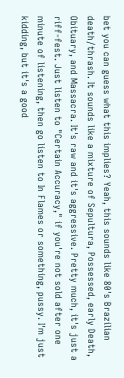bet you can guess what this implies? Yeah, this sounds like 80's Brazilian death/thrash. It sounds like a mixture of Sepultura, Possessed, early Death, Obituary, and Massacra. It's raw and it's aggressive. Pretty much, it's just a riff-fest. Just listen to "Certain Accuracy," if you're not sold after one minute of listening, then go listen to In Flames or something, pussy. I'm just kidding, but it's a good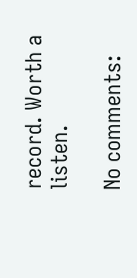record. Worth a listen.

No comments: